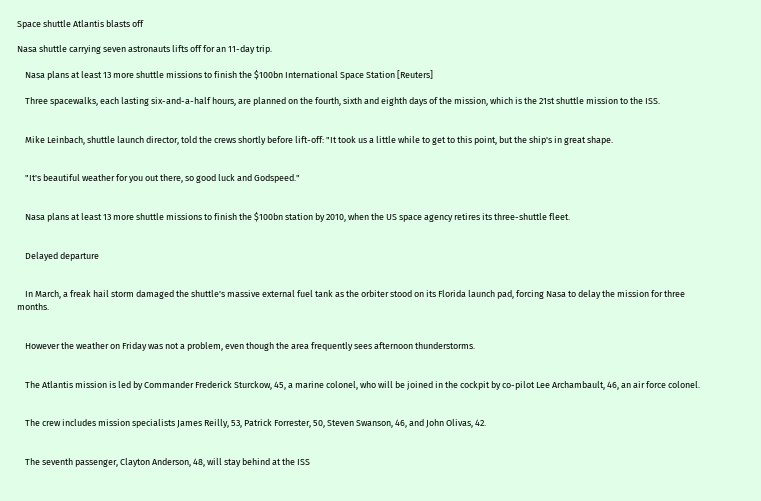Space shuttle Atlantis blasts off

Nasa shuttle carrying seven astronauts lifts off for an 11-day trip.

    Nasa plans at least 13 more shuttle missions to finish the $100bn International Space Station [Reuters]

    Three spacewalks, each lasting six-and-a-half hours, are planned on the fourth, sixth and eighth days of the mission, which is the 21st shuttle mission to the ISS.


    Mike Leinbach, shuttle launch director, told the crews shortly before lift-off: "It took us a little while to get to this point, but the ship's in great shape.


    "It's beautiful weather for you out there, so good luck and Godspeed."


    Nasa plans at least 13 more shuttle missions to finish the $100bn station by 2010, when the US space agency retires its three-shuttle fleet.


    Delayed departure


    In March, a freak hail storm damaged the shuttle's massive external fuel tank as the orbiter stood on its Florida launch pad, forcing Nasa to delay the mission for three months.


    However the weather on Friday was not a problem, even though the area frequently sees afternoon thunderstorms.


    The Atlantis mission is led by Commander Frederick Sturckow, 45, a marine colonel, who will be joined in the cockpit by co-pilot Lee Archambault, 46, an air force colonel.


    The crew includes mission specialists James Reilly, 53, Patrick Forrester, 50, Steven Swanson, 46, and John Olivas, 42.


    The seventh passenger, Clayton Anderson, 48, will stay behind at the ISS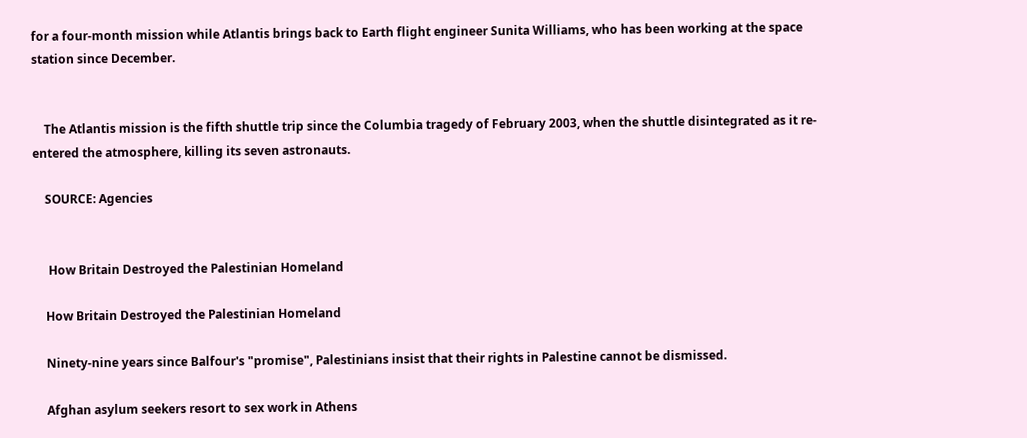for a four-month mission while Atlantis brings back to Earth flight engineer Sunita Williams, who has been working at the space station since December.


    The Atlantis mission is the fifth shuttle trip since the Columbia tragedy of February 2003, when the shuttle disintegrated as it re-entered the atmosphere, killing its seven astronauts.

    SOURCE: Agencies


     How Britain Destroyed the Palestinian Homeland

    How Britain Destroyed the Palestinian Homeland

    Ninety-nine years since Balfour's "promise", Palestinians insist that their rights in Palestine cannot be dismissed.

    Afghan asylum seekers resort to sex work in Athens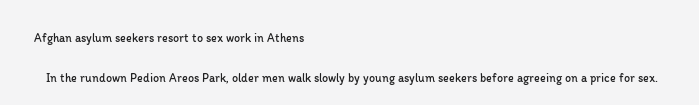Afghan asylum seekers resort to sex work in Athens

    In the rundown Pedion Areos Park, older men walk slowly by young asylum seekers before agreeing on a price for sex.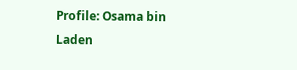Profile: Osama bin Laden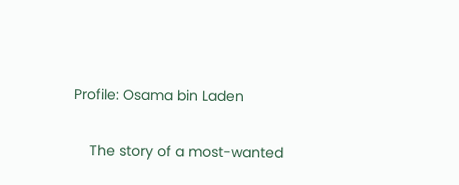Profile: Osama bin Laden

    The story of a most-wanted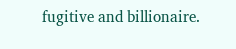fugitive and billionaire.